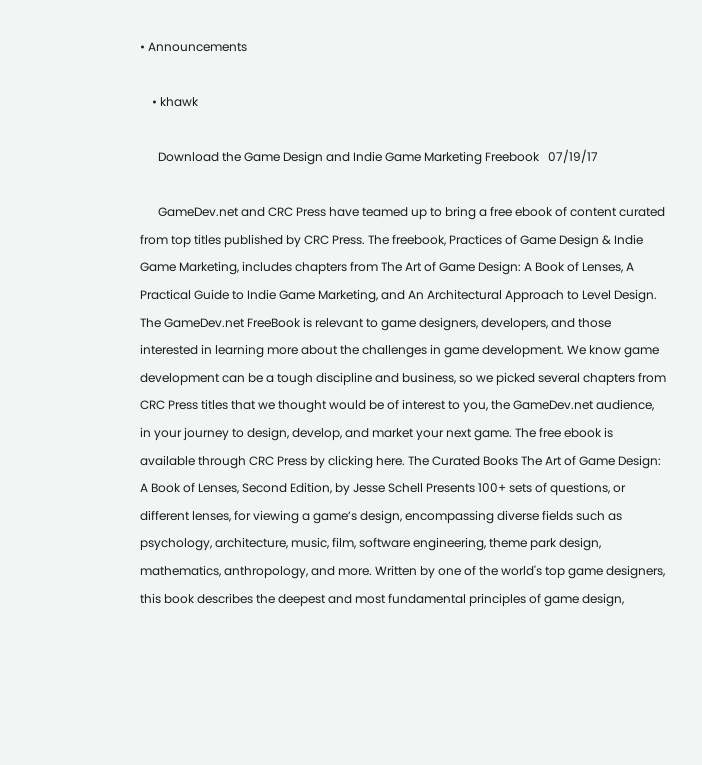• Announcements

    • khawk

      Download the Game Design and Indie Game Marketing Freebook   07/19/17

      GameDev.net and CRC Press have teamed up to bring a free ebook of content curated from top titles published by CRC Press. The freebook, Practices of Game Design & Indie Game Marketing, includes chapters from The Art of Game Design: A Book of Lenses, A Practical Guide to Indie Game Marketing, and An Architectural Approach to Level Design. The GameDev.net FreeBook is relevant to game designers, developers, and those interested in learning more about the challenges in game development. We know game development can be a tough discipline and business, so we picked several chapters from CRC Press titles that we thought would be of interest to you, the GameDev.net audience, in your journey to design, develop, and market your next game. The free ebook is available through CRC Press by clicking here. The Curated Books The Art of Game Design: A Book of Lenses, Second Edition, by Jesse Schell Presents 100+ sets of questions, or different lenses, for viewing a game’s design, encompassing diverse fields such as psychology, architecture, music, film, software engineering, theme park design, mathematics, anthropology, and more. Written by one of the world's top game designers, this book describes the deepest and most fundamental principles of game design,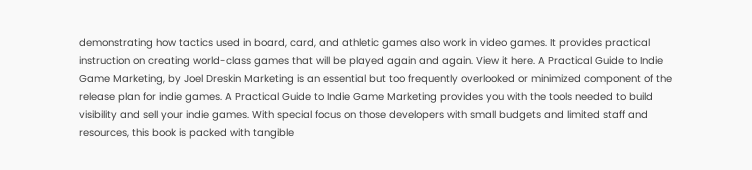demonstrating how tactics used in board, card, and athletic games also work in video games. It provides practical instruction on creating world-class games that will be played again and again. View it here. A Practical Guide to Indie Game Marketing, by Joel Dreskin Marketing is an essential but too frequently overlooked or minimized component of the release plan for indie games. A Practical Guide to Indie Game Marketing provides you with the tools needed to build visibility and sell your indie games. With special focus on those developers with small budgets and limited staff and resources, this book is packed with tangible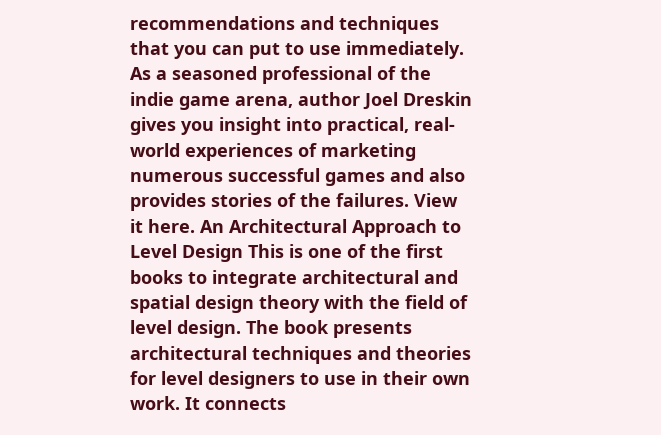recommendations and techniques that you can put to use immediately. As a seasoned professional of the indie game arena, author Joel Dreskin gives you insight into practical, real-world experiences of marketing numerous successful games and also provides stories of the failures. View it here. An Architectural Approach to Level Design This is one of the first books to integrate architectural and spatial design theory with the field of level design. The book presents architectural techniques and theories for level designers to use in their own work. It connects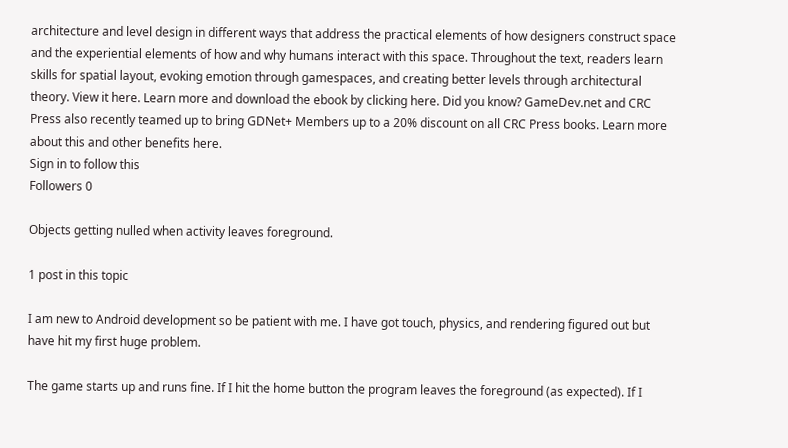architecture and level design in different ways that address the practical elements of how designers construct space and the experiential elements of how and why humans interact with this space. Throughout the text, readers learn skills for spatial layout, evoking emotion through gamespaces, and creating better levels through architectural theory. View it here. Learn more and download the ebook by clicking here. Did you know? GameDev.net and CRC Press also recently teamed up to bring GDNet+ Members up to a 20% discount on all CRC Press books. Learn more about this and other benefits here.
Sign in to follow this
Followers 0

Objects getting nulled when activity leaves foreground.

1 post in this topic

I am new to Android development so be patient with me. I have got touch, physics, and rendering figured out but have hit my first huge problem.

The game starts up and runs fine. If I hit the home button the program leaves the foreground (as expected). If I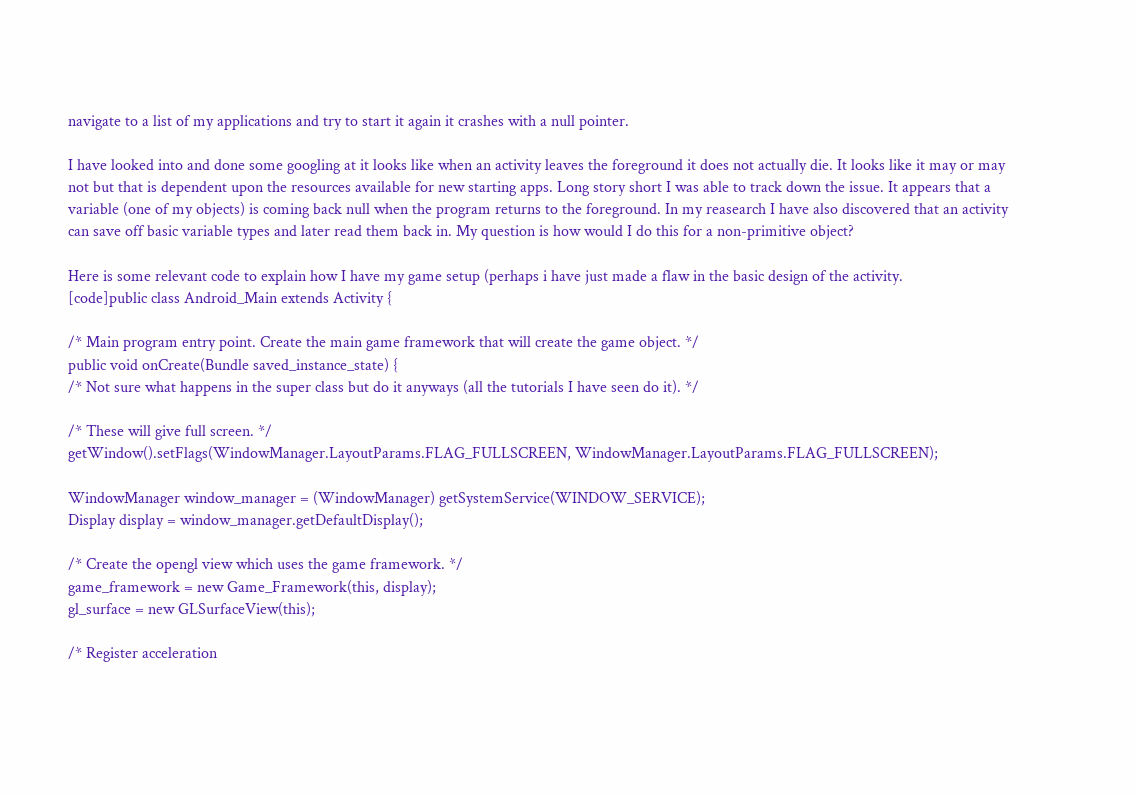navigate to a list of my applications and try to start it again it crashes with a null pointer.

I have looked into and done some googling at it looks like when an activity leaves the foreground it does not actually die. It looks like it may or may not but that is dependent upon the resources available for new starting apps. Long story short I was able to track down the issue. It appears that a variable (one of my objects) is coming back null when the program returns to the foreground. In my reasearch I have also discovered that an activity can save off basic variable types and later read them back in. My question is how would I do this for a non-primitive object?

Here is some relevant code to explain how I have my game setup (perhaps i have just made a flaw in the basic design of the activity.
[code]public class Android_Main extends Activity {

/* Main program entry point. Create the main game framework that will create the game object. */
public void onCreate(Bundle saved_instance_state) {
/* Not sure what happens in the super class but do it anyways (all the tutorials I have seen do it). */

/* These will give full screen. */
getWindow().setFlags(WindowManager.LayoutParams.FLAG_FULLSCREEN, WindowManager.LayoutParams.FLAG_FULLSCREEN);

WindowManager window_manager = (WindowManager) getSystemService(WINDOW_SERVICE);
Display display = window_manager.getDefaultDisplay();

/* Create the opengl view which uses the game framework. */
game_framework = new Game_Framework(this, display);
gl_surface = new GLSurfaceView(this);

/* Register acceleration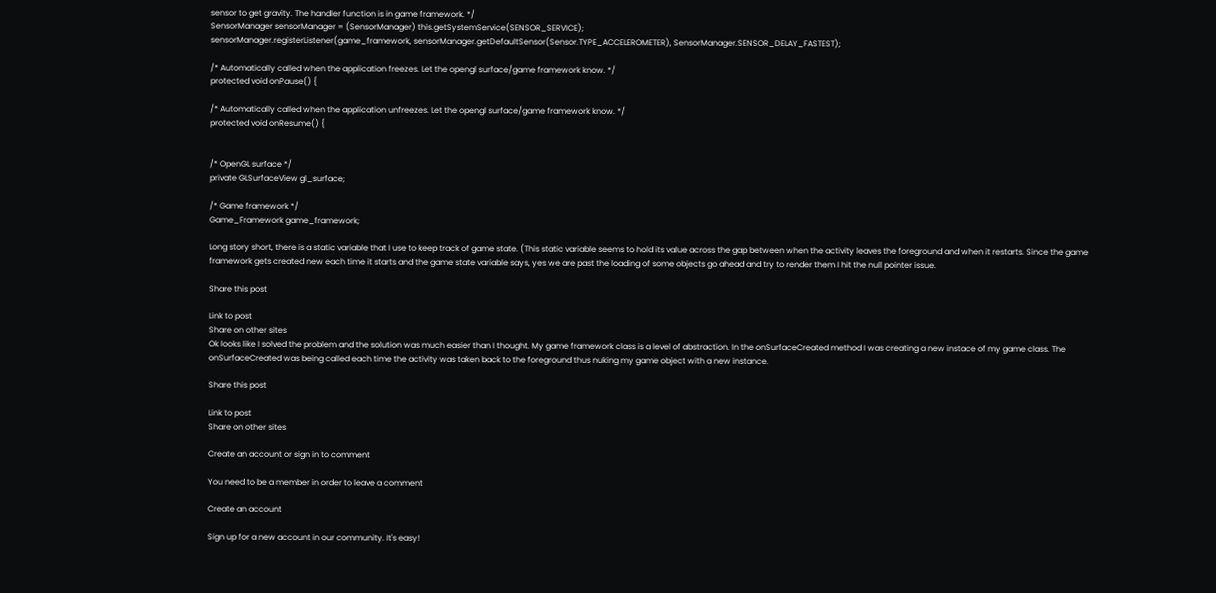sensor to get gravity. The handler function is in game framework. */
SensorManager sensorManager = (SensorManager) this.getSystemService(SENSOR_SERVICE);
sensorManager.registerListener(game_framework, sensorManager.getDefaultSensor(Sensor.TYPE_ACCELEROMETER), SensorManager.SENSOR_DELAY_FASTEST);

/* Automatically called when the application freezes. Let the opengl surface/game framework know. */
protected void onPause() {

/* Automatically called when the application unfreezes. Let the opengl surface/game framework know. */
protected void onResume() {


/* OpenGL surface */
private GLSurfaceView gl_surface;

/* Game framework */
Game_Framework game_framework;

Long story short, there is a static variable that I use to keep track of game state. (This static variable seems to hold its value across the gap between when the activity leaves the foreground and when it restarts. Since the game framework gets created new each time it starts and the game state variable says, yes we are past the loading of some objects go ahead and try to render them I hit the null pointer issue.

Share this post

Link to post
Share on other sites
Ok looks like I solved the problem and the solution was much easier than I thought. My game framework class is a level of abstraction. In the onSurfaceCreated method I was creating a new instace of my game class. The onSurfaceCreated was being called each time the activity was taken back to the foreground thus nuking my game object with a new instance.

Share this post

Link to post
Share on other sites

Create an account or sign in to comment

You need to be a member in order to leave a comment

Create an account

Sign up for a new account in our community. It's easy!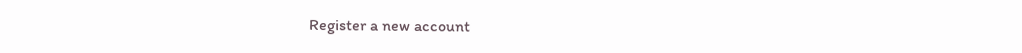Register a new account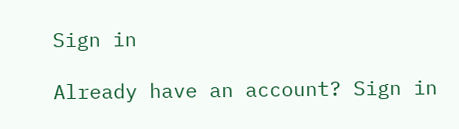Sign in

Already have an account? Sign in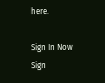here.

Sign In Now
Sign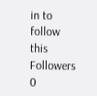in to follow this
Followers 0